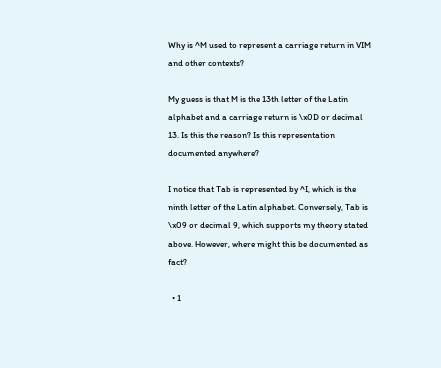Why is ^M used to represent a carriage return in VIM and other contexts?

My guess is that M is the 13th letter of the Latin alphabet and a carriage return is \x0D or decimal 13. Is this the reason? Is this representation documented anywhere?

I notice that Tab is represented by ^I, which is the ninth letter of the Latin alphabet. Conversely, Tab is \x09 or decimal 9, which supports my theory stated above. However, where might this be documented as fact?

  • 1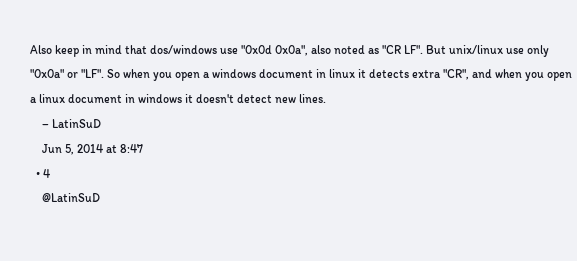Also keep in mind that dos/windows use "0x0d 0x0a", also noted as "CR LF". But unix/linux use only "0x0a" or "LF". So when you open a windows document in linux it detects extra "CR", and when you open a linux document in windows it doesn't detect new lines.
    – LatinSuD
    Jun 5, 2014 at 8:47
  • 4
    @LatinSuD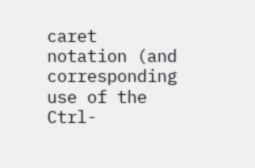caret notation (and corresponding use of the Ctrl-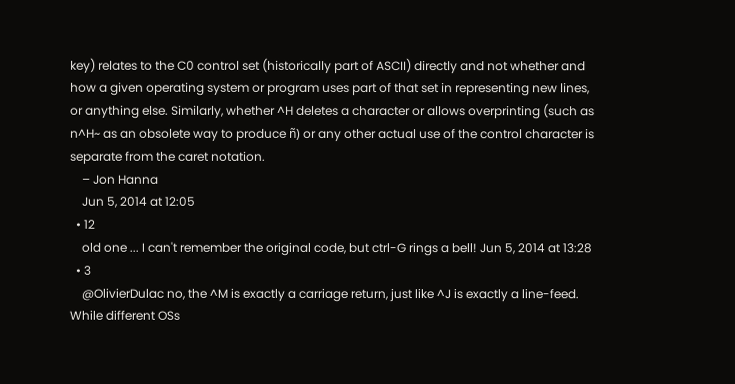key) relates to the C0 control set (historically part of ASCII) directly and not whether and how a given operating system or program uses part of that set in representing new lines, or anything else. Similarly, whether ^H deletes a character or allows overprinting (such as n^H~ as an obsolete way to produce ñ) or any other actual use of the control character is separate from the caret notation.
    – Jon Hanna
    Jun 5, 2014 at 12:05
  • 12
    old one ... I can't remember the original code, but ctrl-G rings a bell! Jun 5, 2014 at 13:28
  • 3
    @OlivierDulac no, the ^M is exactly a carriage return, just like ^J is exactly a line-feed. While different OSs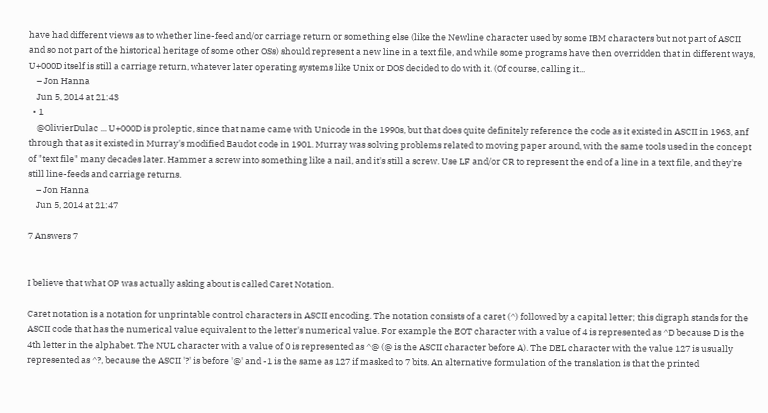have had different views as to whether line-feed and/or carriage return or something else (like the Newline character used by some IBM characters but not part of ASCII and so not part of the historical heritage of some other OSs) should represent a new line in a text file, and while some programs have then overridden that in different ways, U+000D itself is still a carriage return, whatever later operating systems like Unix or DOS decided to do with it. (Of course, calling it...
    – Jon Hanna
    Jun 5, 2014 at 21:43
  • 1
    @OlivierDulac ... U+000D is proleptic, since that name came with Unicode in the 1990s, but that does quite definitely reference the code as it existed in ASCII in 1963, anf through that as it existed in Murray's modified Baudot code in 1901. Murray was solving problems related to moving paper around, with the same tools used in the concept of "text file" many decades later. Hammer a screw into something like a nail, and it's still a screw. Use LF and/or CR to represent the end of a line in a text file, and they're still line-feeds and carriage returns.
    – Jon Hanna
    Jun 5, 2014 at 21:47

7 Answers 7


I believe that what OP was actually asking about is called Caret Notation.

Caret notation is a notation for unprintable control characters in ASCII encoding. The notation consists of a caret (^) followed by a capital letter; this digraph stands for the ASCII code that has the numerical value equivalent to the letter's numerical value. For example the EOT character with a value of 4 is represented as ^D because D is the 4th letter in the alphabet. The NUL character with a value of 0 is represented as ^@ (@ is the ASCII character before A). The DEL character with the value 127 is usually represented as ^?, because the ASCII '?' is before '@' and -1 is the same as 127 if masked to 7 bits. An alternative formulation of the translation is that the printed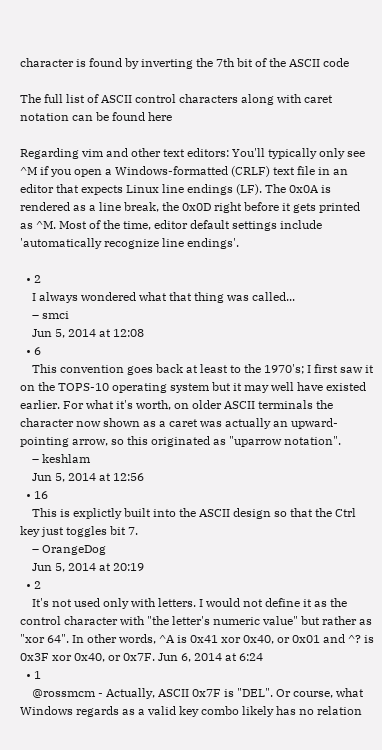character is found by inverting the 7th bit of the ASCII code

The full list of ASCII control characters along with caret notation can be found here

Regarding vim and other text editors: You'll typically only see ^M if you open a Windows-formatted (CRLF) text file in an editor that expects Linux line endings (LF). The 0x0A is rendered as a line break, the 0x0D right before it gets printed as ^M. Most of the time, editor default settings include 'automatically recognize line endings'.

  • 2
    I always wondered what that thing was called...
    – smci
    Jun 5, 2014 at 12:08
  • 6
    This convention goes back at least to the 1970's; I first saw it on the TOPS-10 operating system but it may well have existed earlier. For what it's worth, on older ASCII terminals the character now shown as a caret was actually an upward-pointing arrow, so this originated as "uparrow notation".
    – keshlam
    Jun 5, 2014 at 12:56
  • 16
    This is explictly built into the ASCII design so that the Ctrl key just toggles bit 7.
    – OrangeDog
    Jun 5, 2014 at 20:19
  • 2
    It's not used only with letters. I would not define it as the control character with "the letter's numeric value" but rather as "xor 64". In other words, ^A is 0x41 xor 0x40, or 0x01 and ^? is 0x3F xor 0x40, or 0x7F. Jun 6, 2014 at 6:24
  • 1
    @rossmcm - Actually, ASCII 0x7F is "DEL". Or course, what Windows regards as a valid key combo likely has no relation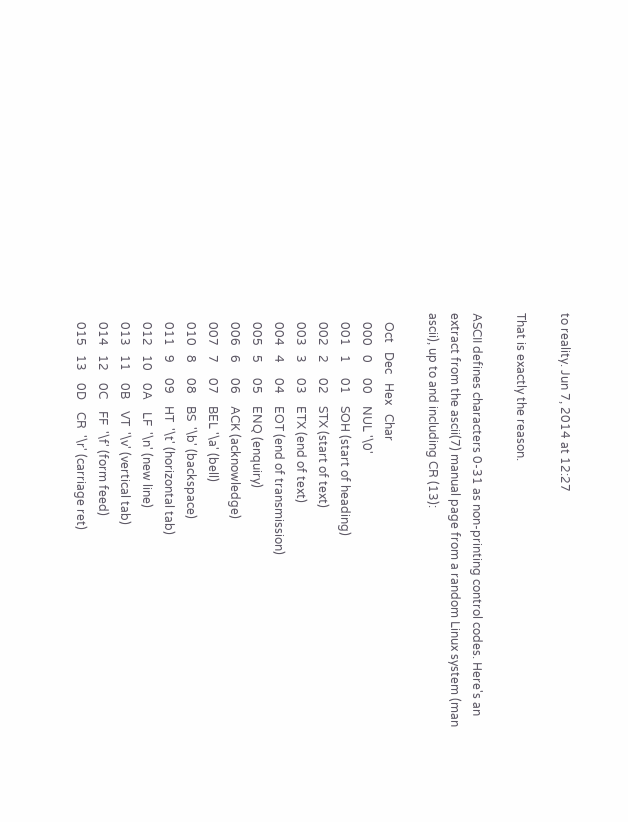to reality. Jun 7, 2014 at 12:27

That is exactly the reason.

ASCII defines characters 0-31 as non-printing control codes. Here's an extract from the ascii(7) manual page from a random Linux system (man ascii), up to and including CR (13):

   Oct   Dec   Hex   Char
   000   0     00    NUL '\0'
   001   1     01    SOH (start of heading)
   002   2     02    STX (start of text)
   003   3     03    ETX (end of text)
   004   4     04    EOT (end of transmission)
   005   5     05    ENQ (enquiry)
   006   6     06    ACK (acknowledge)
   007   7     07    BEL '\a' (bell)
   010   8     08    BS  '\b' (backspace)
   011   9     09    HT  '\t' (horizontal tab)
   012   10    0A    LF  '\n' (new line)
   013   11    0B    VT  '\v' (vertical tab)
   014   12    0C    FF  '\f' (form feed)
   015   13    0D    CR  '\r' (carriage ret)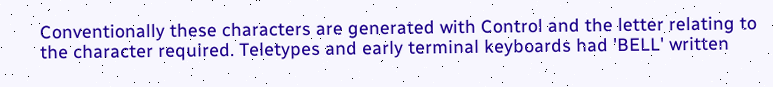Conventionally these characters are generated with Control and the letter relating to the character required. Teletypes and early terminal keyboards had 'BELL' written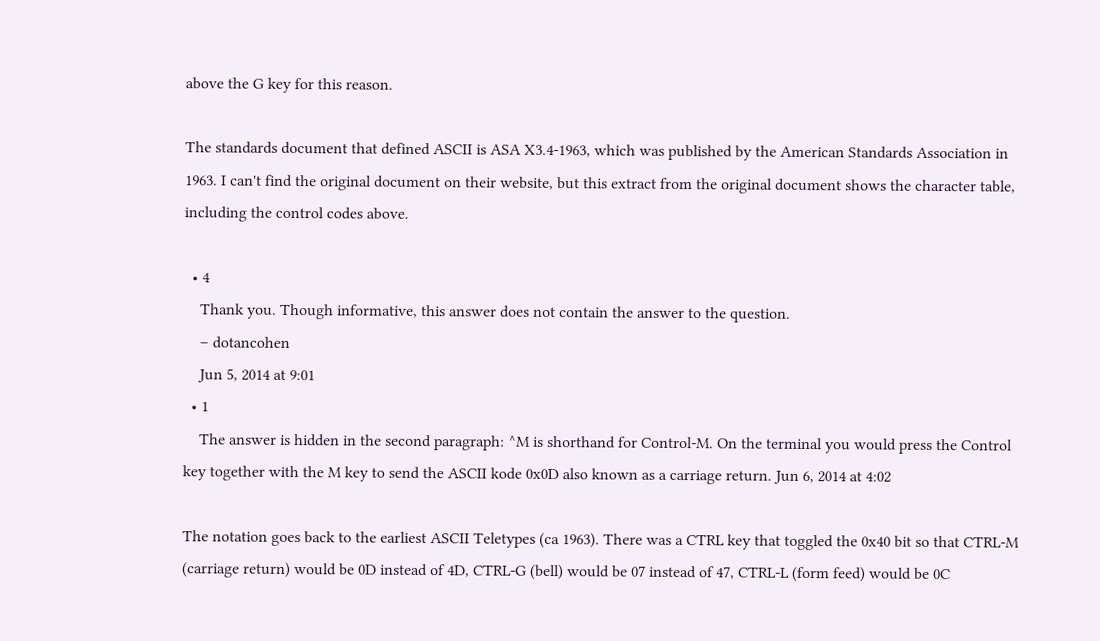above the G key for this reason.

The standards document that defined ASCII is ASA X3.4-1963, which was published by the American Standards Association in 1963. I can't find the original document on their website, but this extract from the original document shows the character table, including the control codes above.

  • 4
    Thank you. Though informative, this answer does not contain the answer to the question.
    – dotancohen
    Jun 5, 2014 at 9:01
  • 1
    The answer is hidden in the second paragraph: ^M is shorthand for Control-M. On the terminal you would press the Control key together with the M key to send the ASCII kode 0x0D also known as a carriage return. Jun 6, 2014 at 4:02

The notation goes back to the earliest ASCII Teletypes (ca 1963). There was a CTRL key that toggled the 0x40 bit so that CTRL-M (carriage return) would be 0D instead of 4D, CTRL-G (bell) would be 07 instead of 47, CTRL-L (form feed) would be 0C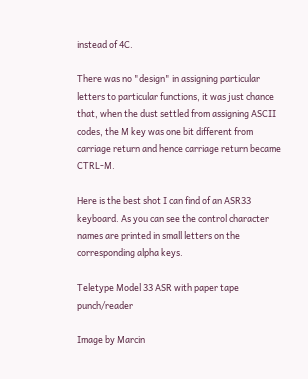instead of 4C.

There was no "design" in assigning particular letters to particular functions, it was just chance that, when the dust settled from assigning ASCII codes, the M key was one bit different from carriage return and hence carriage return became CTRL-M.

Here is the best shot I can find of an ASR33 keyboard. As you can see the control character names are printed in small letters on the corresponding alpha keys.

Teletype Model 33 ASR with paper tape punch/reader

Image by Marcin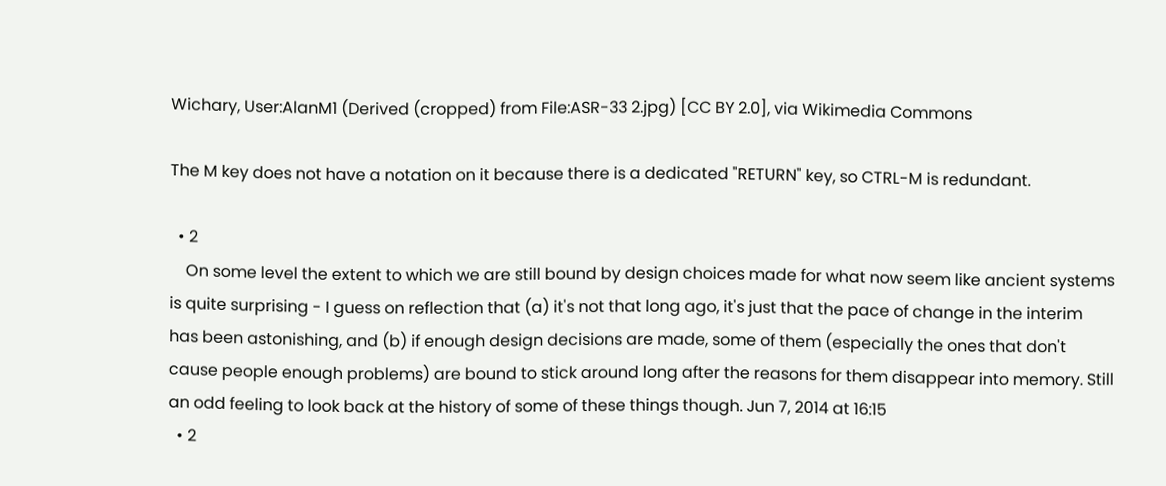Wichary, User:AlanM1 (Derived (cropped) from File:ASR-33 2.jpg) [CC BY 2.0], via Wikimedia Commons

The M key does not have a notation on it because there is a dedicated "RETURN" key, so CTRL-M is redundant.

  • 2
    On some level the extent to which we are still bound by design choices made for what now seem like ancient systems is quite surprising - I guess on reflection that (a) it's not that long ago, it's just that the pace of change in the interim has been astonishing, and (b) if enough design decisions are made, some of them (especially the ones that don't cause people enough problems) are bound to stick around long after the reasons for them disappear into memory. Still an odd feeling to look back at the history of some of these things though. Jun 7, 2014 at 16:15
  • 2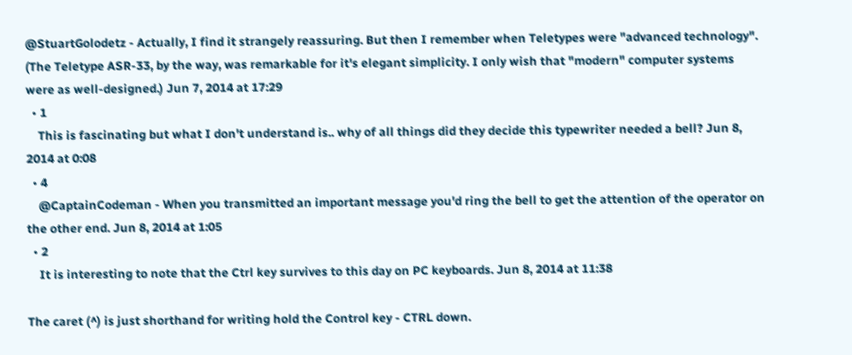@StuartGolodetz - Actually, I find it strangely reassuring. But then I remember when Teletypes were "advanced technology". (The Teletype ASR-33, by the way, was remarkable for it's elegant simplicity. I only wish that "modern" computer systems were as well-designed.) Jun 7, 2014 at 17:29
  • 1
    This is fascinating but what I don't understand is.. why of all things did they decide this typewriter needed a bell? Jun 8, 2014 at 0:08
  • 4
    @CaptainCodeman - When you transmitted an important message you'd ring the bell to get the attention of the operator on the other end. Jun 8, 2014 at 1:05
  • 2
    It is interesting to note that the Ctrl key survives to this day on PC keyboards. Jun 8, 2014 at 11:38

The caret (^) is just shorthand for writing hold the Control key - CTRL down.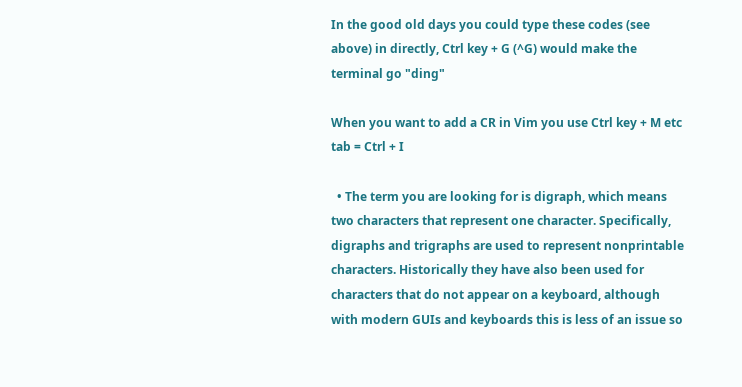In the good old days you could type these codes (see above) in directly, Ctrl key + G (^G) would make the terminal go "ding"

When you want to add a CR in Vim you use Ctrl key + M etc tab = Ctrl + I

  • The term you are looking for is digraph, which means two characters that represent one character. Specifically, digraphs and trigraphs are used to represent nonprintable characters. Historically they have also been used for characters that do not appear on a keyboard, although with modern GUIs and keyboards this is less of an issue so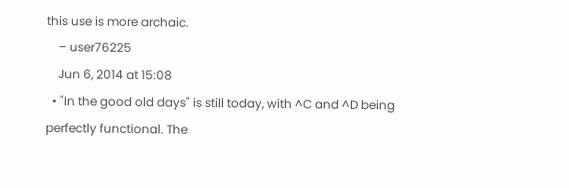this use is more archaic.
    – user76225
    Jun 6, 2014 at 15:08
  • "In the good old days" is still today, with ^C and ^D being perfectly functional. The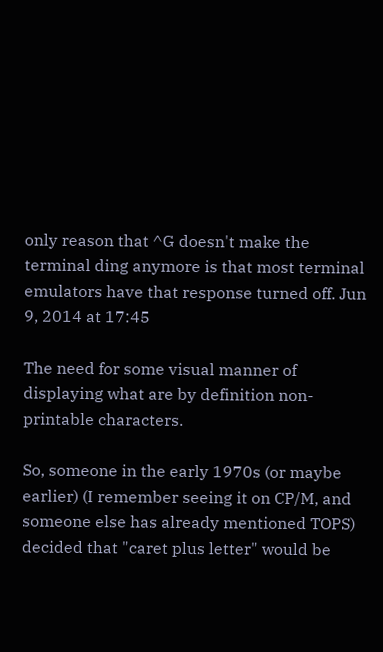only reason that ^G doesn't make the terminal ding anymore is that most terminal emulators have that response turned off. Jun 9, 2014 at 17:45

The need for some visual manner of displaying what are by definition non-printable characters.

So, someone in the early 1970s (or maybe earlier) (I remember seeing it on CP/M, and someone else has already mentioned TOPS) decided that "caret plus letter" would be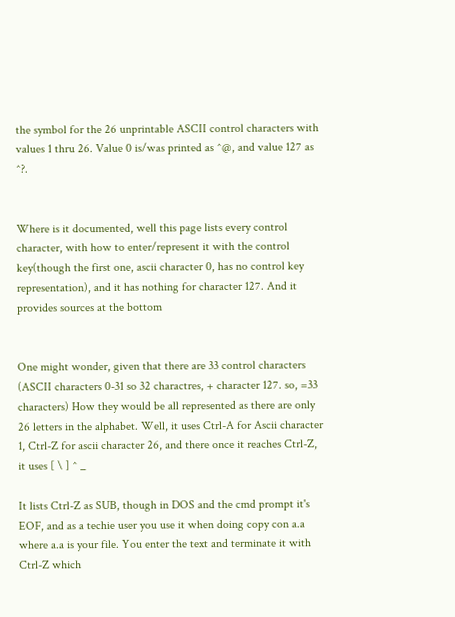the symbol for the 26 unprintable ASCII control characters with values 1 thru 26. Value 0 is/was printed as ^@, and value 127 as ^?.


Where is it documented, well this page lists every control character, with how to enter/represent it with the control key(though the first one, ascii character 0, has no control key representation), and it has nothing for character 127. And it provides sources at the bottom


One might wonder, given that there are 33 control characters (ASCII characters 0-31 so 32 charactres, + character 127. so, =33 characters) How they would be all represented as there are only 26 letters in the alphabet. Well, it uses Ctrl-A for Ascii character 1, Ctrl-Z for ascii character 26, and there once it reaches Ctrl-Z, it uses [ \ ] ^ _

It lists Ctrl-Z as SUB, though in DOS and the cmd prompt it's EOF, and as a techie user you use it when doing copy con a.a where a.a is your file. You enter the text and terminate it with Ctrl-Z which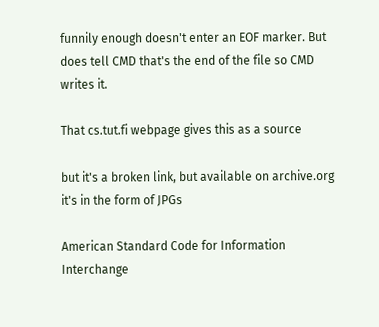funnily enough doesn't enter an EOF marker. But does tell CMD that's the end of the file so CMD writes it.

That cs.tut.fi webpage gives this as a source

but it's a broken link, but available on archive.org it's in the form of JPGs

American Standard Code for Information Interchange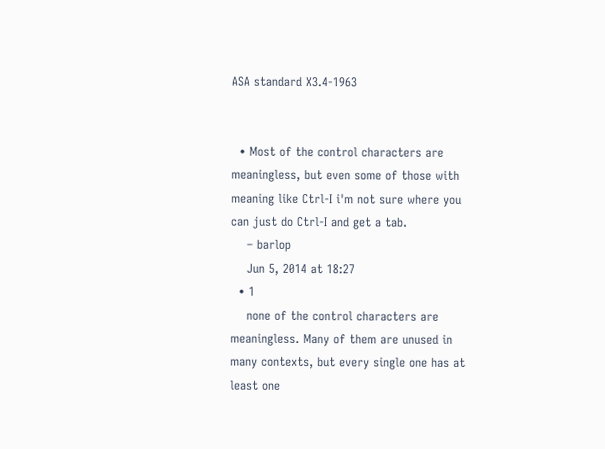ASA standard X3.4-1963


  • Most of the control characters are meaningless, but even some of those with meaning like Ctrl-I i'm not sure where you can just do Ctrl-I and get a tab.
    – barlop
    Jun 5, 2014 at 18:27
  • 1
    none of the control characters are meaningless. Many of them are unused in many contexts, but every single one has at least one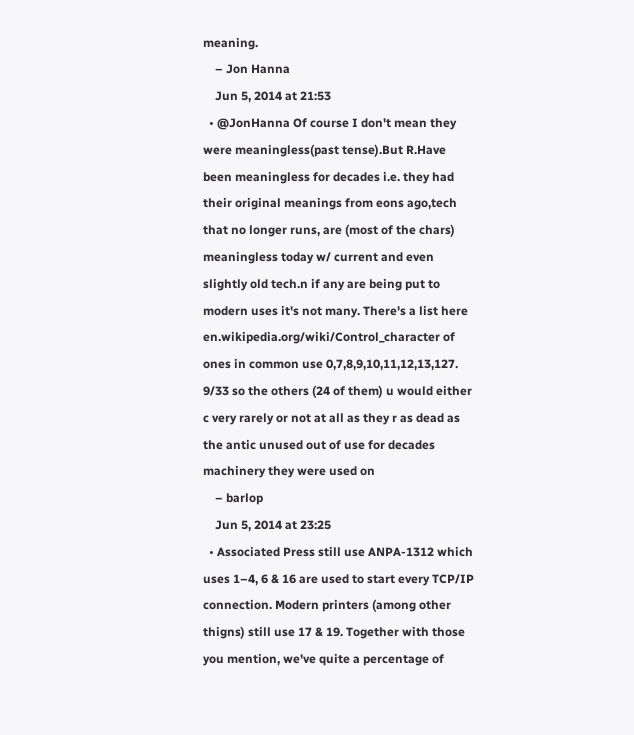meaning.
    – Jon Hanna
    Jun 5, 2014 at 21:53
  • @JonHanna Of course I don't mean they were meaningless(past tense).But R.Have been meaningless for decades i.e. they had their original meanings from eons ago,tech that no longer runs, are (most of the chars) meaningless today w/ current and even slightly old tech.n if any are being put to modern uses it's not many. There's a list here en.wikipedia.org/wiki/Control_character of ones in common use 0,7,8,9,10,11,12,13,127. 9/33 so the others (24 of them) u would either c very rarely or not at all as they r as dead as the antic unused out of use for decades machinery they were used on
    – barlop
    Jun 5, 2014 at 23:25
  • Associated Press still use ANPA-1312 which uses 1–4, 6 & 16 are used to start every TCP/IP connection. Modern printers (among other thigns) still use 17 & 19. Together with those you mention, we've quite a percentage of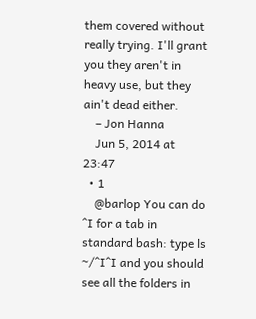them covered without really trying. I'll grant you they aren't in heavy use, but they ain't dead either.
    – Jon Hanna
    Jun 5, 2014 at 23:47
  • 1
    @barlop You can do ^I for a tab in standard bash: type ls ~/^I^I and you should see all the folders in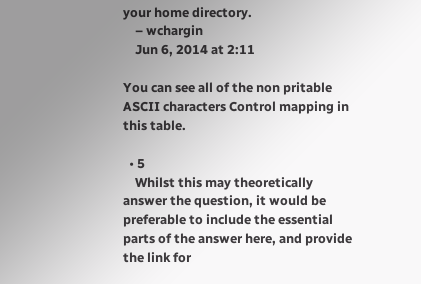your home directory.
    – wchargin
    Jun 6, 2014 at 2:11

You can see all of the non pritable ASCII characters Control mapping in this table.

  • 5
    Whilst this may theoretically answer the question, it would be preferable to include the essential parts of the answer here, and provide the link for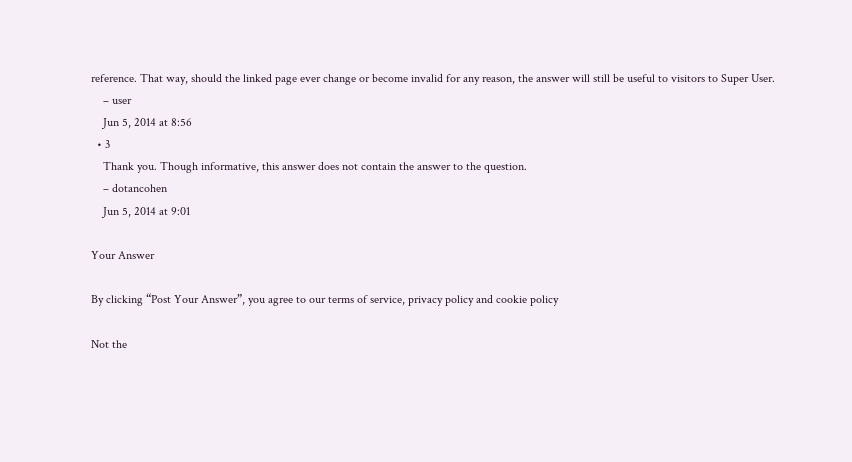reference. That way, should the linked page ever change or become invalid for any reason, the answer will still be useful to visitors to Super User.
    – user
    Jun 5, 2014 at 8:56
  • 3
    Thank you. Though informative, this answer does not contain the answer to the question.
    – dotancohen
    Jun 5, 2014 at 9:01

Your Answer

By clicking “Post Your Answer”, you agree to our terms of service, privacy policy and cookie policy

Not the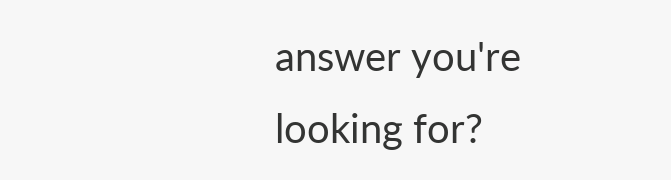answer you're looking for?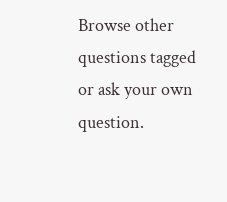Browse other questions tagged or ask your own question.